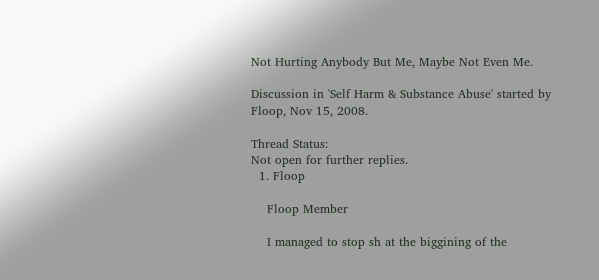Not Hurting Anybody But Me, Maybe Not Even Me.

Discussion in 'Self Harm & Substance Abuse' started by Floop, Nov 15, 2008.

Thread Status:
Not open for further replies.
  1. Floop

    Floop Member

    I managed to stop sh at the biggining of the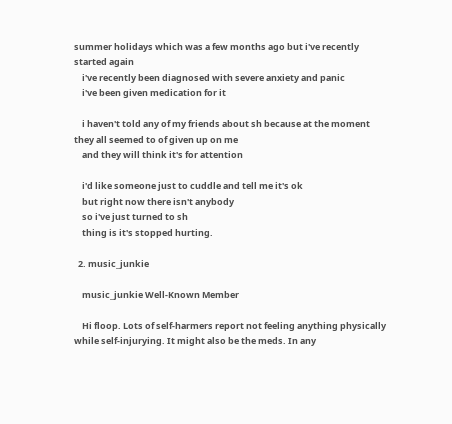summer holidays which was a few months ago but i've recently started again
    i've recently been diagnosed with severe anxiety and panic
    i've been given medication for it

    i haven't told any of my friends about sh because at the moment they all seemed to of given up on me
    and they will think it's for attention

    i'd like someone just to cuddle and tell me it's ok
    but right now there isn't anybody
    so i've just turned to sh
    thing is it's stopped hurting.

  2. music_junkie

    music_junkie Well-Known Member

    Hi floop. Lots of self-harmers report not feeling anything physically while self-injurying. It might also be the meds. In any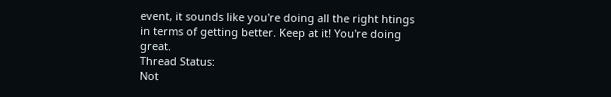event, it sounds like you're doing all the right htings in terms of getting better. Keep at it! You're doing great.
Thread Status:
Not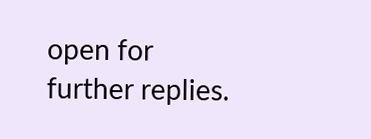open for further replies.